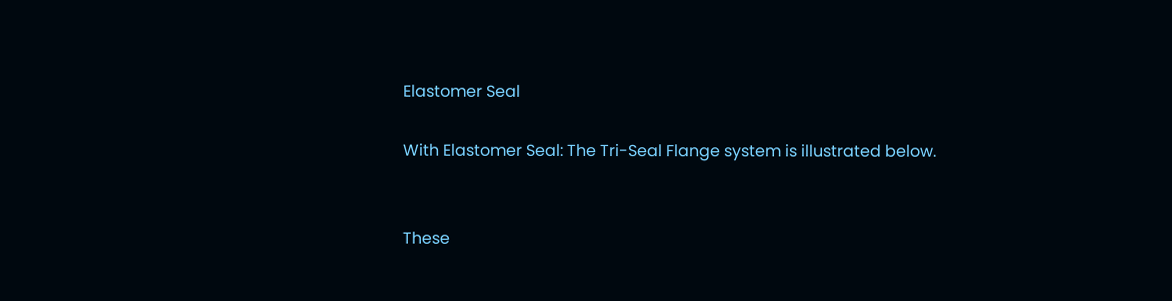Elastomer Seal

With Elastomer Seal: The Tri-Seal Flange system is illustrated below.


These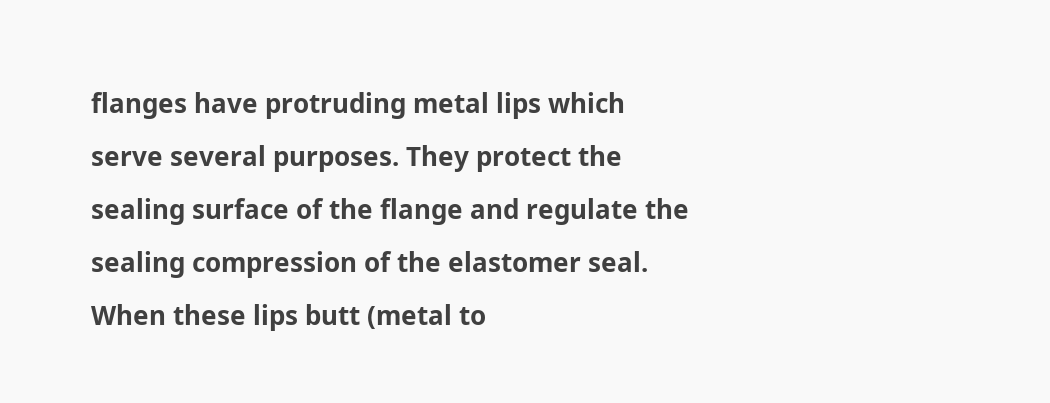flanges have protruding metal lips which serve several purposes. They protect the sealing surface of the flange and regulate the sealing compression of the elastomer seal. When these lips butt (metal to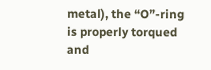metal), the “O”-ring is properly torqued and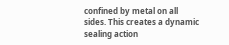confined by metal on all sides. This creates a dynamic sealing action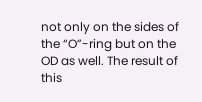not only on the sides of the “O”-ring but on the OD as well. The result of this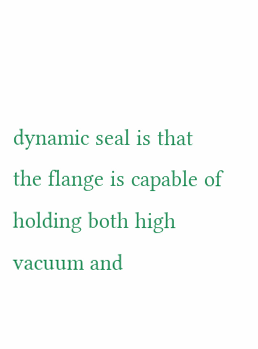dynamic seal is that the flange is capable of holding both high vacuum and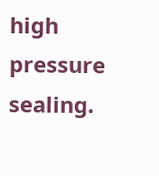high pressure sealing.